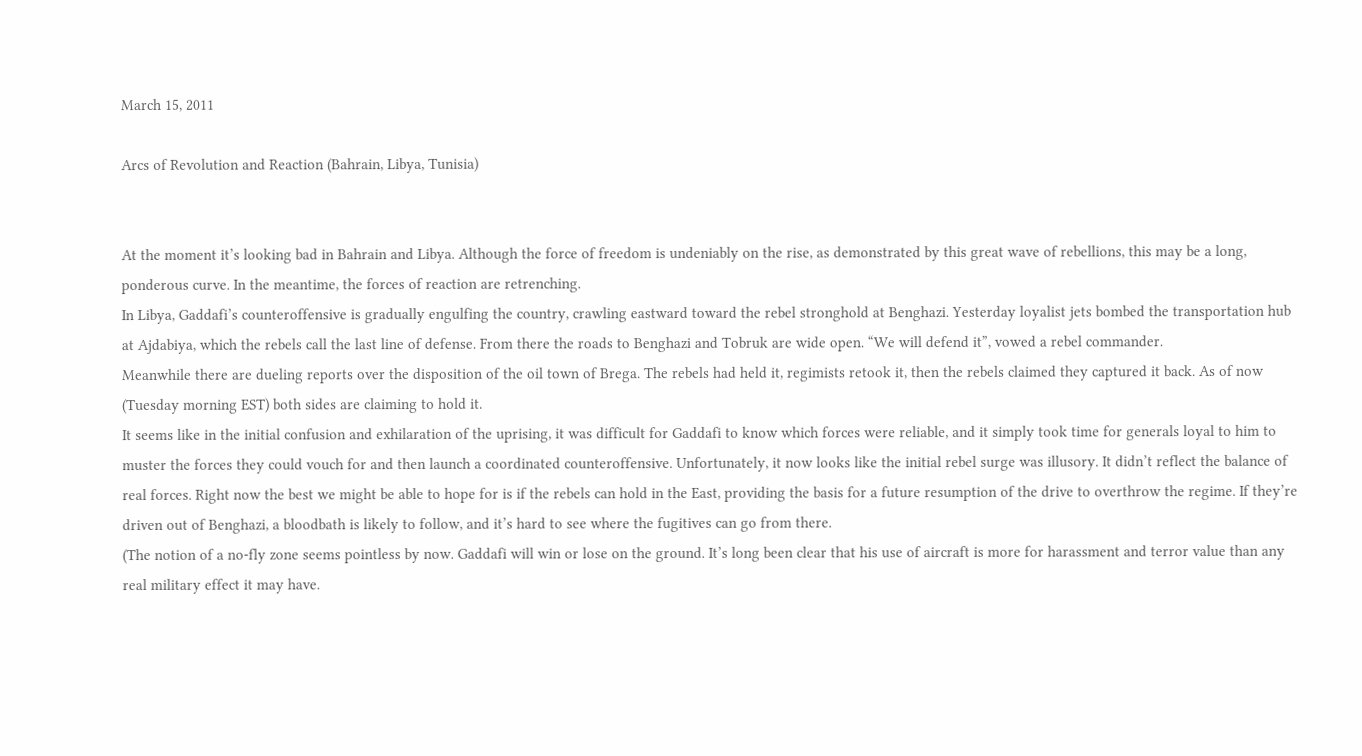March 15, 2011

Arcs of Revolution and Reaction (Bahrain, Libya, Tunisia)


At the moment it’s looking bad in Bahrain and Libya. Although the force of freedom is undeniably on the rise, as demonstrated by this great wave of rebellions, this may be a long, ponderous curve. In the meantime, the forces of reaction are retrenching.
In Libya, Gaddafi’s counteroffensive is gradually engulfing the country, crawling eastward toward the rebel stronghold at Benghazi. Yesterday loyalist jets bombed the transportation hub at Ajdabiya, which the rebels call the last line of defense. From there the roads to Benghazi and Tobruk are wide open. “We will defend it”, vowed a rebel commander.
Meanwhile there are dueling reports over the disposition of the oil town of Brega. The rebels had held it, regimists retook it, then the rebels claimed they captured it back. As of now (Tuesday morning EST) both sides are claiming to hold it.
It seems like in the initial confusion and exhilaration of the uprising, it was difficult for Gaddafi to know which forces were reliable, and it simply took time for generals loyal to him to muster the forces they could vouch for and then launch a coordinated counteroffensive. Unfortunately, it now looks like the initial rebel surge was illusory. It didn’t reflect the balance of real forces. Right now the best we might be able to hope for is if the rebels can hold in the East, providing the basis for a future resumption of the drive to overthrow the regime. If they’re driven out of Benghazi, a bloodbath is likely to follow, and it’s hard to see where the fugitives can go from there.
(The notion of a no-fly zone seems pointless by now. Gaddafi will win or lose on the ground. It’s long been clear that his use of aircraft is more for harassment and terror value than any real military effect it may have.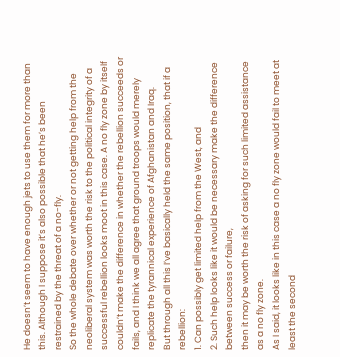He doesn’t seem to have enough jets to use them for more than this. Although I suppose it’s also possible that he’s been restrained by the threat of a no-fly.
So the whole debate over whether or not getting help from the neoliberal system was worth the risk to the political integrity of a successful rebellion looks moot in this case. A no fly zone by itself couldn’t make the difference in whether the rebellion succeeds or fails, and I think we all agree that ground troops would merely replicate the tyrannical experience of Afghanistan and Iraq.
But through all this I’ve basically held the same position, that if a rebellion:
1. Can possibly get limited help from the West, and
2. Such help looks like it would be necessary make the difference between success or failure,
then it may be worth the risk of asking for such limited assistance as a no fly zone.
As I said, it looks like in this case a no fly zone would fail to meet at least the second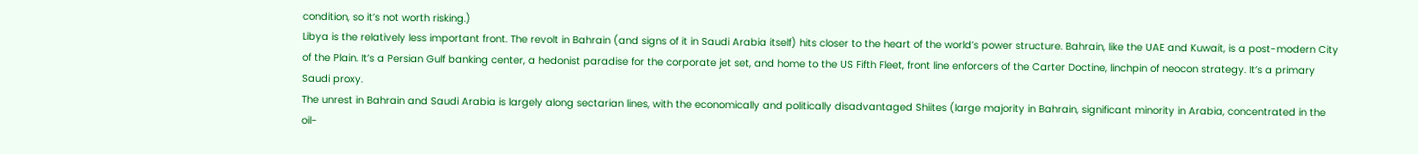condition, so it’s not worth risking.)
Libya is the relatively less important front. The revolt in Bahrain (and signs of it in Saudi Arabia itself) hits closer to the heart of the world’s power structure. Bahrain, like the UAE and Kuwait, is a post-modern City of the Plain. It’s a Persian Gulf banking center, a hedonist paradise for the corporate jet set, and home to the US Fifth Fleet, front line enforcers of the Carter Doctine, linchpin of neocon strategy. It’s a primary Saudi proxy.
The unrest in Bahrain and Saudi Arabia is largely along sectarian lines, with the economically and politically disadvantaged Shiites (large majority in Bahrain, significant minority in Arabia, concentrated in the oil-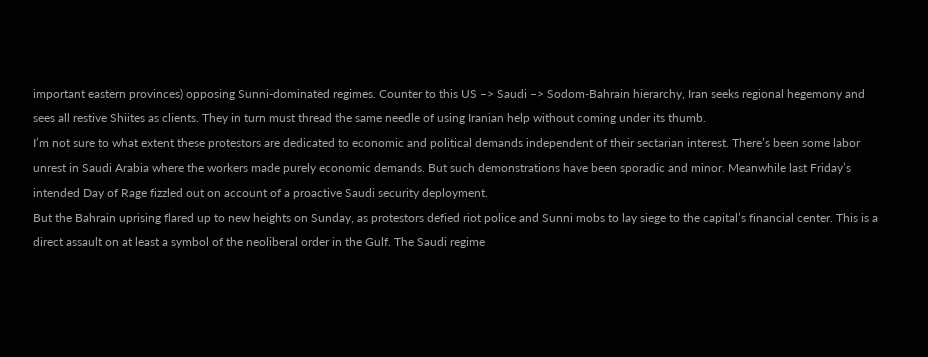important eastern provinces) opposing Sunni-dominated regimes. Counter to this US –> Saudi –> Sodom-Bahrain hierarchy, Iran seeks regional hegemony and sees all restive Shiites as clients. They in turn must thread the same needle of using Iranian help without coming under its thumb.
I’m not sure to what extent these protestors are dedicated to economic and political demands independent of their sectarian interest. There’s been some labor unrest in Saudi Arabia where the workers made purely economic demands. But such demonstrations have been sporadic and minor. Meanwhile last Friday’s intended Day of Rage fizzled out on account of a proactive Saudi security deployment.
But the Bahrain uprising flared up to new heights on Sunday, as protestors defied riot police and Sunni mobs to lay siege to the capital’s financial center. This is a direct assault on at least a symbol of the neoliberal order in the Gulf. The Saudi regime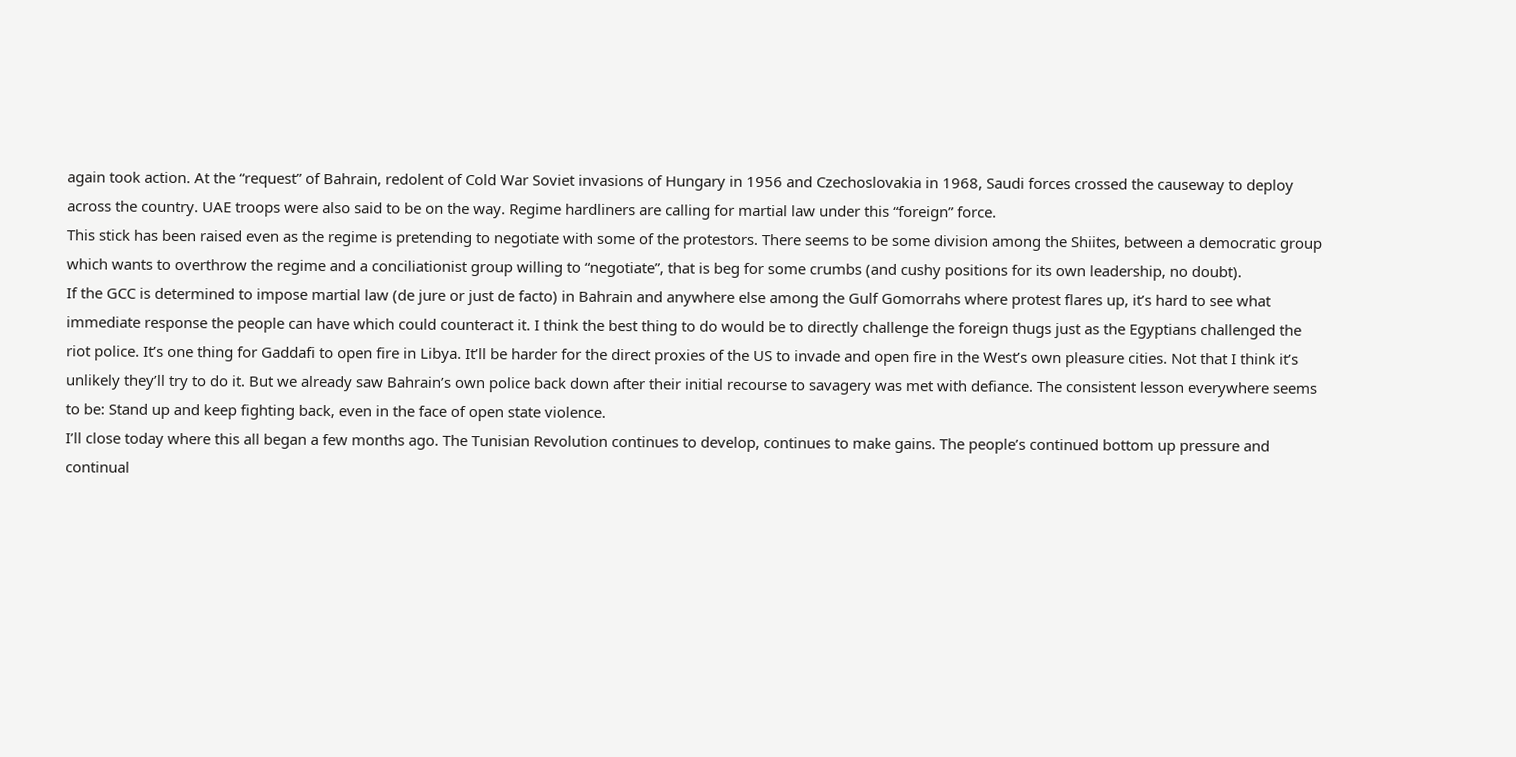again took action. At the “request” of Bahrain, redolent of Cold War Soviet invasions of Hungary in 1956 and Czechoslovakia in 1968, Saudi forces crossed the causeway to deploy across the country. UAE troops were also said to be on the way. Regime hardliners are calling for martial law under this “foreign” force.
This stick has been raised even as the regime is pretending to negotiate with some of the protestors. There seems to be some division among the Shiites, between a democratic group which wants to overthrow the regime and a conciliationist group willing to “negotiate”, that is beg for some crumbs (and cushy positions for its own leadership, no doubt).
If the GCC is determined to impose martial law (de jure or just de facto) in Bahrain and anywhere else among the Gulf Gomorrahs where protest flares up, it’s hard to see what immediate response the people can have which could counteract it. I think the best thing to do would be to directly challenge the foreign thugs just as the Egyptians challenged the riot police. It’s one thing for Gaddafi to open fire in Libya. It’ll be harder for the direct proxies of the US to invade and open fire in the West’s own pleasure cities. Not that I think it’s unlikely they’ll try to do it. But we already saw Bahrain’s own police back down after their initial recourse to savagery was met with defiance. The consistent lesson everywhere seems to be: Stand up and keep fighting back, even in the face of open state violence.
I’ll close today where this all began a few months ago. The Tunisian Revolution continues to develop, continues to make gains. The people’s continued bottom up pressure and continual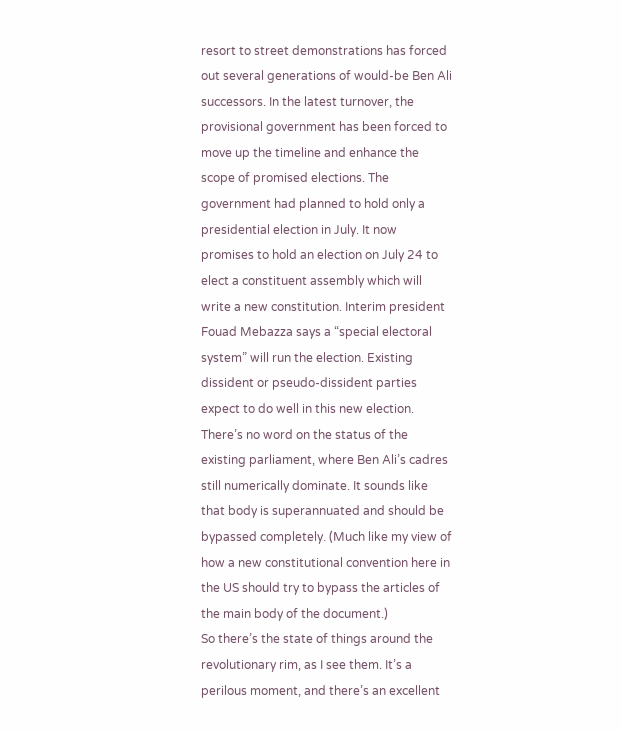resort to street demonstrations has forced out several generations of would-be Ben Ali successors. In the latest turnover, the provisional government has been forced to move up the timeline and enhance the scope of promised elections. The government had planned to hold only a presidential election in July. It now promises to hold an election on July 24 to elect a constituent assembly which will write a new constitution. Interim president Fouad Mebazza says a “special electoral system” will run the election. Existing dissident or pseudo-dissident parties expect to do well in this new election. There’s no word on the status of the existing parliament, where Ben Ali’s cadres still numerically dominate. It sounds like that body is superannuated and should be bypassed completely. (Much like my view of how a new constitutional convention here in the US should try to bypass the articles of the main body of the document.)
So there’s the state of things around the revolutionary rim, as I see them. It’s a perilous moment, and there’s an excellent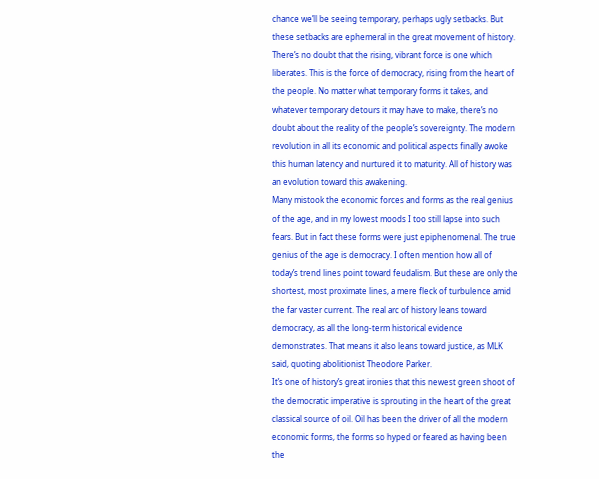chance we’ll be seeing temporary, perhaps ugly setbacks. But these setbacks are ephemeral in the great movement of history. There’s no doubt that the rising, vibrant force is one which liberates. This is the force of democracy, rising from the heart of the people. No matter what temporary forms it takes, and whatever temporary detours it may have to make, there’s no doubt about the reality of the people’s sovereignty. The modern revolution in all its economic and political aspects finally awoke this human latency and nurtured it to maturity. All of history was an evolution toward this awakening.
Many mistook the economic forces and forms as the real genius of the age, and in my lowest moods I too still lapse into such fears. But in fact these forms were just epiphenomenal. The true genius of the age is democracy. I often mention how all of today’s trend lines point toward feudalism. But these are only the shortest, most proximate lines, a mere fleck of turbulence amid the far vaster current. The real arc of history leans toward democracy, as all the long-term historical evidence demonstrates. That means it also leans toward justice, as MLK said, quoting abolitionist Theodore Parker.
It’s one of history’s great ironies that this newest green shoot of the democratic imperative is sprouting in the heart of the great classical source of oil. Oil has been the driver of all the modern economic forms, the forms so hyped or feared as having been the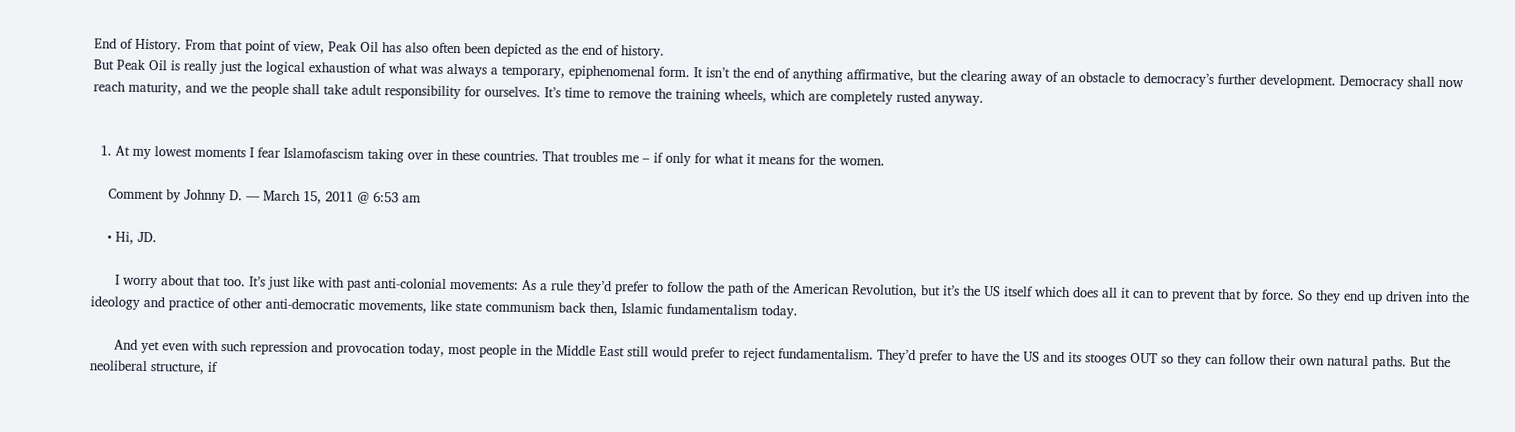End of History. From that point of view, Peak Oil has also often been depicted as the end of history.
But Peak Oil is really just the logical exhaustion of what was always a temporary, epiphenomenal form. It isn’t the end of anything affirmative, but the clearing away of an obstacle to democracy’s further development. Democracy shall now reach maturity, and we the people shall take adult responsibility for ourselves. It’s time to remove the training wheels, which are completely rusted anyway.


  1. At my lowest moments I fear Islamofascism taking over in these countries. That troubles me – if only for what it means for the women.

    Comment by Johnny D. — March 15, 2011 @ 6:53 am

    • Hi, JD.

      I worry about that too. It’s just like with past anti-colonial movements: As a rule they’d prefer to follow the path of the American Revolution, but it’s the US itself which does all it can to prevent that by force. So they end up driven into the ideology and practice of other anti-democratic movements, like state communism back then, Islamic fundamentalism today.

      And yet even with such repression and provocation today, most people in the Middle East still would prefer to reject fundamentalism. They’d prefer to have the US and its stooges OUT so they can follow their own natural paths. But the neoliberal structure, if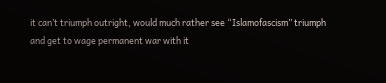it can’t triumph outright, would much rather see “Islamofascism” triumph and get to wage permanent war with it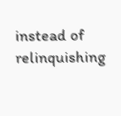instead of relinquishing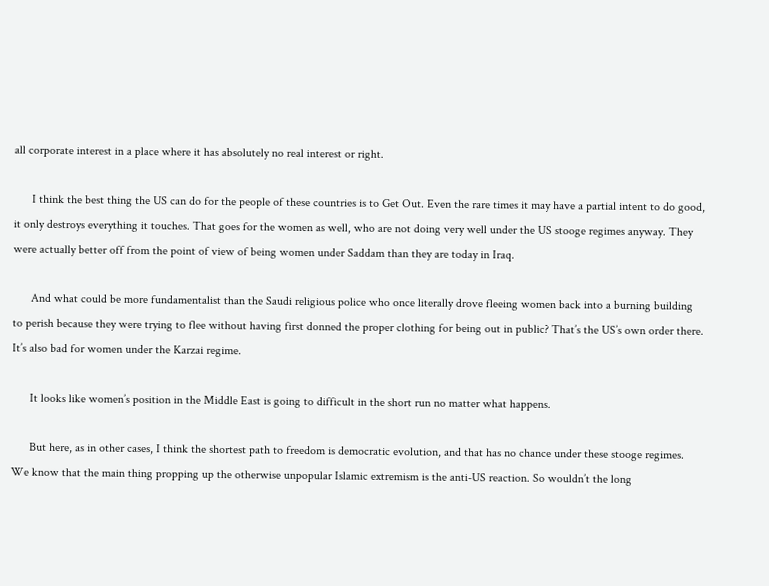all corporate interest in a place where it has absolutely no real interest or right.

      I think the best thing the US can do for the people of these countries is to Get Out. Even the rare times it may have a partial intent to do good, it only destroys everything it touches. That goes for the women as well, who are not doing very well under the US stooge regimes anyway. They were actually better off from the point of view of being women under Saddam than they are today in Iraq.

      And what could be more fundamentalist than the Saudi religious police who once literally drove fleeing women back into a burning building to perish because they were trying to flee without having first donned the proper clothing for being out in public? That’s the US’s own order there. It’s also bad for women under the Karzai regime.

      It looks like women’s position in the Middle East is going to difficult in the short run no matter what happens.

      But here, as in other cases, I think the shortest path to freedom is democratic evolution, and that has no chance under these stooge regimes. We know that the main thing propping up the otherwise unpopular Islamic extremism is the anti-US reaction. So wouldn’t the long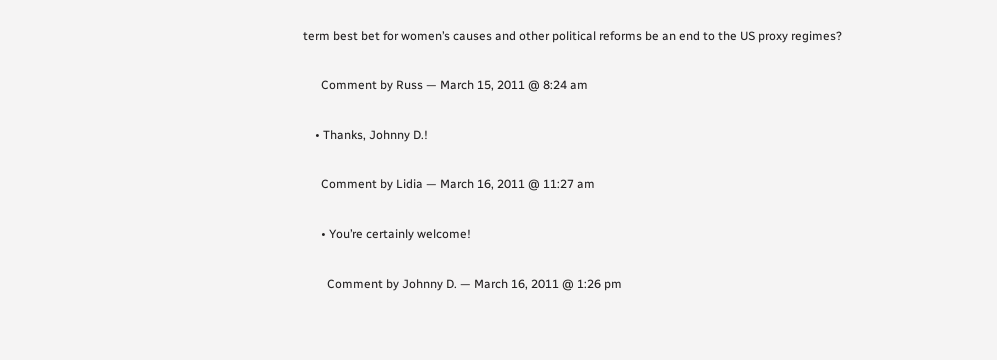term best bet for women’s causes and other political reforms be an end to the US proxy regimes?

      Comment by Russ — March 15, 2011 @ 8:24 am

    • Thanks, Johnny D.!

      Comment by Lidia — March 16, 2011 @ 11:27 am

      • You’re certainly welcome!

        Comment by Johnny D. — March 16, 2011 @ 1:26 pm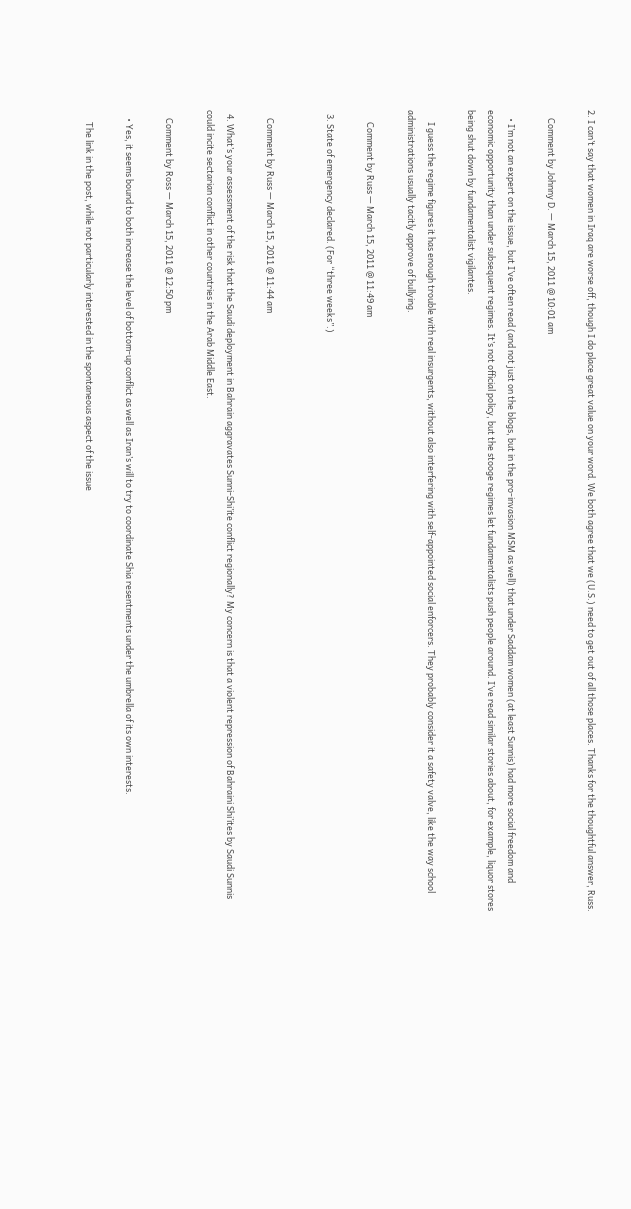2. I can’t say that women in Iraq are worse off, though I do place great value on your word. We both agree that we (U.S.) need to get out of all those places. Thanks for the thoughtful answer, Russ.

    Comment by Johnny D. — March 15, 2011 @ 10:01 am

    • I’m not an expert on the issue, but I’ve often read (and not just on the blogs, but in the pro-invasion MSM as well) that under Saddam women (at least Sunnis) had more social freedom and economic opportunity than under subsequent regimes. It’s not official policy, but the stooge regimes let fundamentalists push people around. I’ve read similar stories about, for example, liquor stores being shut down by fundamentalist vigilantes.

      I guess the regime figures it has enough trouble with real insurgents, without also interfering with self-appointed social enforcers. They probably consider it a safety valve, like the way school administrations usually tacitly approve of bullying.

      Comment by Russ — March 15, 2011 @ 11:49 am

  3. State of emergency declared. (For “three weeks”.)


    Comment by Russ — March 15, 2011 @ 11:44 am

  4. What’s your assessment of the risk that the Saudi deployment in Bahrain aggravates Sunni-Shi’ite conflict regionally? My concern is that a violent repression of Bahraini Shi’ites by Saudi Sunnis could incite sectarian conflict in other countries in the Arab Middle East.

    Comment by Ross — March 15, 2011 @ 12:50 pm

    • Yes, it seems bound to both increase the level of bottom-up conflict as well as Iran’s will to try to coordinate Shia resentments under the umbrella of its own interests.

      The link in the post, while not particularly interested in the spontaneous aspect of the issue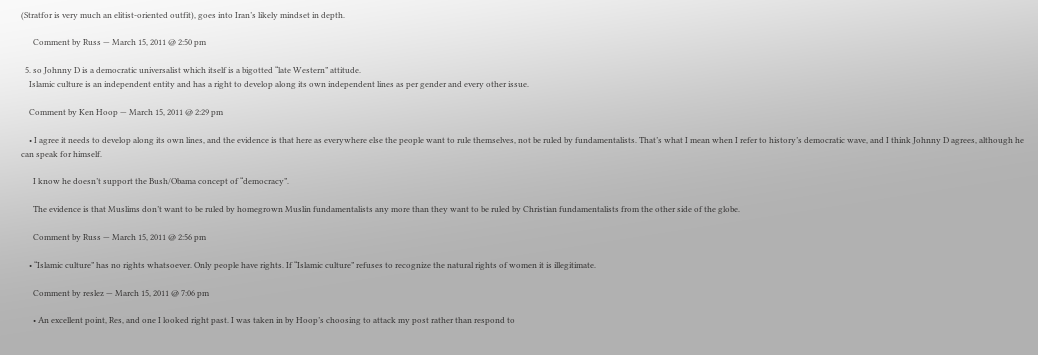(Stratfor is very much an elitist-oriented outfit), goes into Iran’s likely mindset in depth.

      Comment by Russ — March 15, 2011 @ 2:50 pm

  5. so Johnny D is a democratic universalist which itself is a bigotted “late Western” attitude.
    Islamic culture is an independent entity and has a right to develop along its own independent lines as per gender and every other issue.

    Comment by Ken Hoop — March 15, 2011 @ 2:29 pm

    • I agree it needs to develop along its own lines, and the evidence is that here as everywhere else the people want to rule themselves, not be ruled by fundamentalists. That’s what I mean when I refer to history’s democratic wave, and I think Johnny D agrees, although he can speak for himself.

      I know he doesn’t support the Bush/Obama concept of “democracy”.

      The evidence is that Muslims don’t want to be ruled by homegrown Muslin fundamentalists any more than they want to be ruled by Christian fundamentalists from the other side of the globe.

      Comment by Russ — March 15, 2011 @ 2:56 pm

    • “Islamic culture” has no rights whatsoever. Only people have rights. If “Islamic culture” refuses to recognize the natural rights of women it is illegitimate.

      Comment by reslez — March 15, 2011 @ 7:06 pm

      • An excellent point, Res, and one I looked right past. I was taken in by Hoop’s choosing to attack my post rather than respond to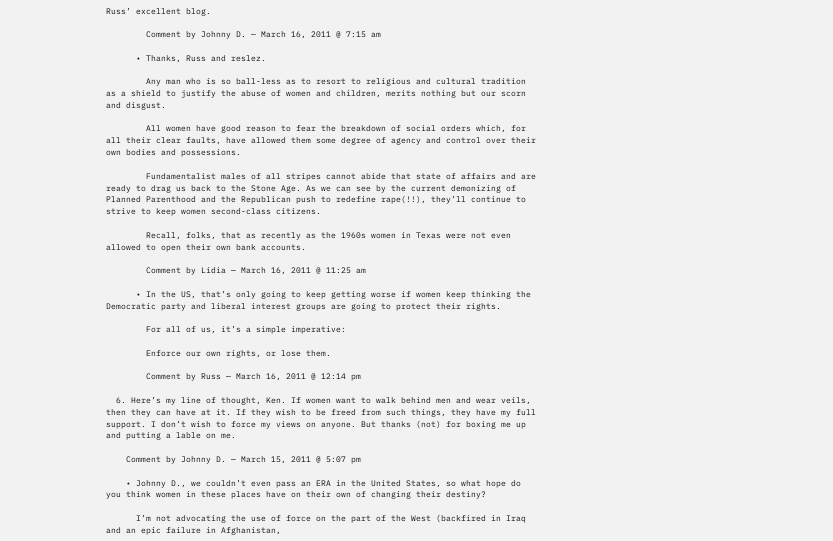Russ’ excellent blog.

        Comment by Johnny D. — March 16, 2011 @ 7:15 am

      • Thanks, Russ and reslez.

        Any man who is so ball-less as to resort to religious and cultural tradition as a shield to justify the abuse of women and children, merits nothing but our scorn and disgust.

        All women have good reason to fear the breakdown of social orders which, for all their clear faults, have allowed them some degree of agency and control over their own bodies and possessions.

        Fundamentalist males of all stripes cannot abide that state of affairs and are ready to drag us back to the Stone Age. As we can see by the current demonizing of Planned Parenthood and the Republican push to redefine rape(!!), they’ll continue to strive to keep women second-class citizens.

        Recall, folks, that as recently as the 1960s women in Texas were not even allowed to open their own bank accounts.

        Comment by Lidia — March 16, 2011 @ 11:25 am

      • In the US, that’s only going to keep getting worse if women keep thinking the Democratic party and liberal interest groups are going to protect their rights.

        For all of us, it’s a simple imperative:

        Enforce our own rights, or lose them.

        Comment by Russ — March 16, 2011 @ 12:14 pm

  6. Here’s my line of thought, Ken. If women want to walk behind men and wear veils, then they can have at it. If they wish to be freed from such things, they have my full support. I don’t wish to force my views on anyone. But thanks (not) for boxing me up and putting a lable on me.

    Comment by Johnny D. — March 15, 2011 @ 5:07 pm

    • Johnny D., we couldn’t even pass an ERA in the United States, so what hope do you think women in these places have on their own of changing their destiny?

      I’m not advocating the use of force on the part of the West (backfired in Iraq and an epic failure in Afghanistan,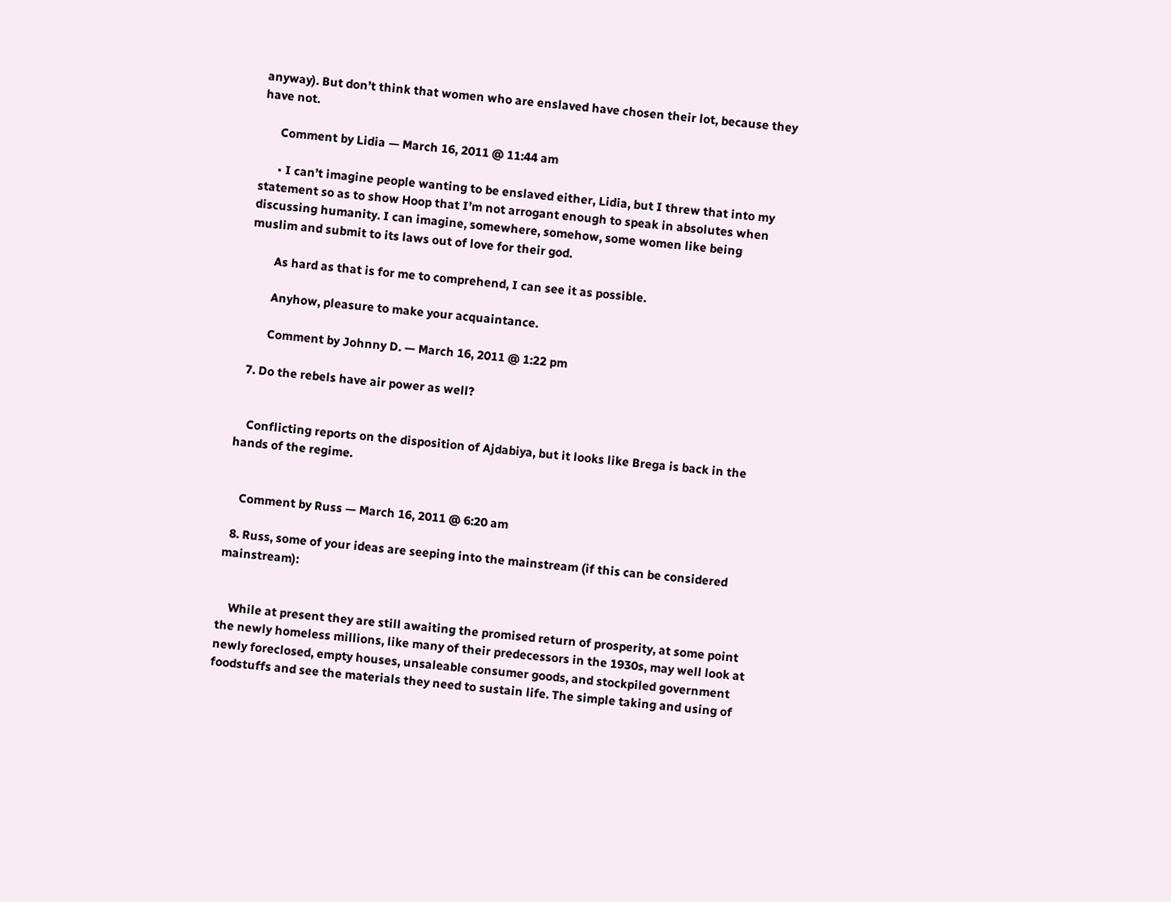anyway). But don’t think that women who are enslaved have chosen their lot, because they have not.

      Comment by Lidia — March 16, 2011 @ 11:44 am

      • I can’t imagine people wanting to be enslaved either, Lidia, but I threw that into my statement so as to show Hoop that I’m not arrogant enough to speak in absolutes when discussing humanity. I can imagine, somewhere, somehow, some women like being muslim and submit to its laws out of love for their god.

        As hard as that is for me to comprehend, I can see it as possible.

        Anyhow, pleasure to make your acquaintance.

        Comment by Johnny D. — March 16, 2011 @ 1:22 pm

  7. Do the rebels have air power as well?


    Conflicting reports on the disposition of Ajdabiya, but it looks like Brega is back in the hands of the regime.


    Comment by Russ — March 16, 2011 @ 6:20 am

  8. Russ, some of your ideas are seeping into the mainstream (if this can be considered mainstream):


    While at present they are still awaiting the promised return of prosperity, at some point the newly homeless millions, like many of their predecessors in the 1930s, may well look at newly foreclosed, empty houses, unsaleable consumer goods, and stockpiled government foodstuffs and see the materials they need to sustain life. The simple taking and using of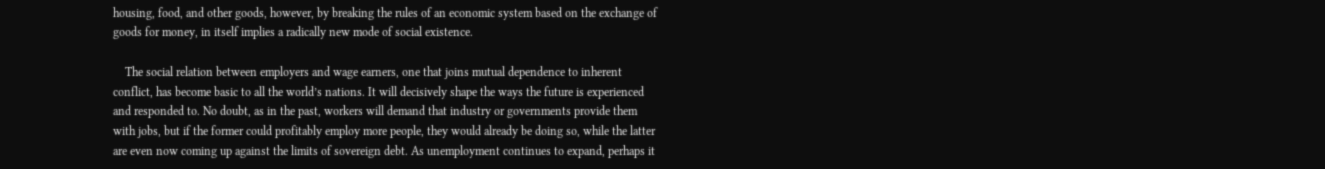housing, food, and other goods, however, by breaking the rules of an economic system based on the exchange of goods for money, in itself implies a radically new mode of social existence.

    The social relation between employers and wage earners, one that joins mutual dependence to inherent conflict, has become basic to all the world’s nations. It will decisively shape the ways the future is experienced and responded to. No doubt, as in the past, workers will demand that industry or governments provide them with jobs, but if the former could profitably employ more people, they would already be doing so, while the latter are even now coming up against the limits of sovereign debt. As unemployment continues to expand, perhaps it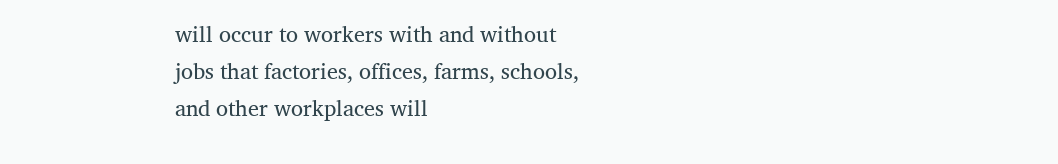will occur to workers with and without jobs that factories, offices, farms, schools, and other workplaces will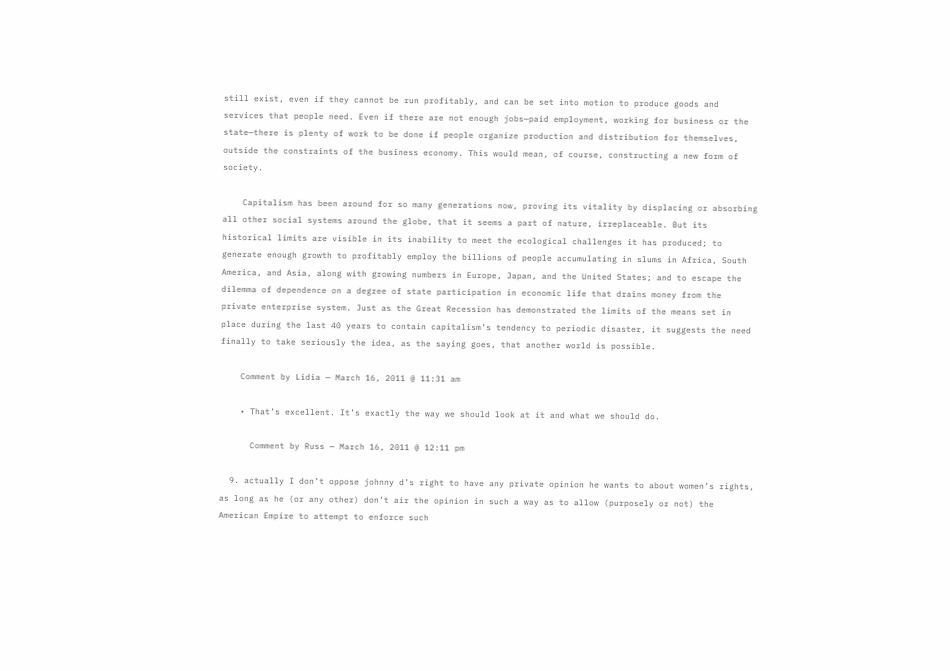still exist, even if they cannot be run profitably, and can be set into motion to produce goods and services that people need. Even if there are not enough jobs—paid employment, working for business or the state—there is plenty of work to be done if people organize production and distribution for themselves, outside the constraints of the business economy. This would mean, of course, constructing a new form of society.

    Capitalism has been around for so many generations now, proving its vitality by displacing or absorbing all other social systems around the globe, that it seems a part of nature, irreplaceable. But its historical limits are visible in its inability to meet the ecological challenges it has produced; to generate enough growth to profitably employ the billions of people accumulating in slums in Africa, South America, and Asia, along with growing numbers in Europe, Japan, and the United States; and to escape the dilemma of dependence on a degree of state participation in economic life that drains money from the private enterprise system. Just as the Great Recession has demonstrated the limits of the means set in place during the last 40 years to contain capitalism’s tendency to periodic disaster, it suggests the need finally to take seriously the idea, as the saying goes, that another world is possible.

    Comment by Lidia — March 16, 2011 @ 11:31 am

    • That’s excellent. It’s exactly the way we should look at it and what we should do.

      Comment by Russ — March 16, 2011 @ 12:11 pm

  9. actually I don’t oppose johnny d’s right to have any private opinion he wants to about women’s rights, as long as he (or any other) don’t air the opinion in such a way as to allow (purposely or not) the American Empire to attempt to enforce such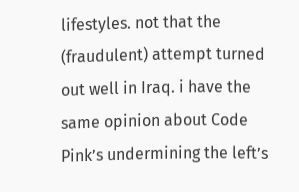lifestyles. not that the (fraudulent) attempt turned out well in Iraq. i have the same opinion about Code Pink’s undermining the left’s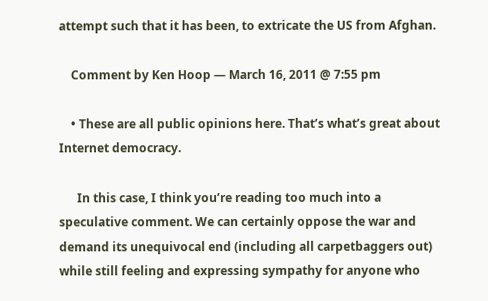attempt such that it has been, to extricate the US from Afghan.

    Comment by Ken Hoop — March 16, 2011 @ 7:55 pm

    • These are all public opinions here. That’s what’s great about Internet democracy.

      In this case, I think you’re reading too much into a speculative comment. We can certainly oppose the war and demand its unequivocal end (including all carpetbaggers out) while still feeling and expressing sympathy for anyone who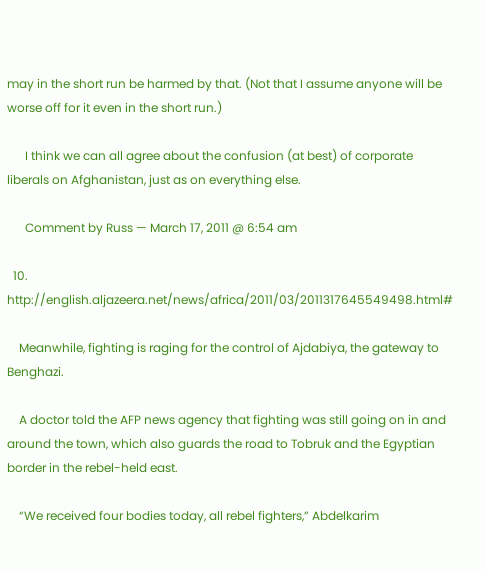may in the short run be harmed by that. (Not that I assume anyone will be worse off for it even in the short run.)

      I think we can all agree about the confusion (at best) of corporate liberals on Afghanistan, just as on everything else.

      Comment by Russ — March 17, 2011 @ 6:54 am

  10. http://english.aljazeera.net/news/africa/2011/03/2011317645549498.html#

    Meanwhile, fighting is raging for the control of Ajdabiya, the gateway to Benghazi.

    A doctor told the AFP news agency that fighting was still going on in and around the town, which also guards the road to Tobruk and the Egyptian border in the rebel-held east.

    “We received four bodies today, all rebel fighters,” Abdelkarim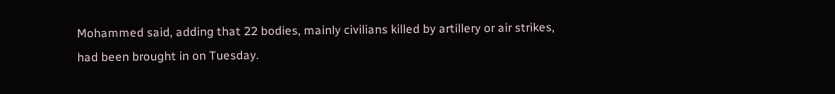Mohammed said, adding that 22 bodies, mainly civilians killed by artillery or air strikes, had been brought in on Tuesday.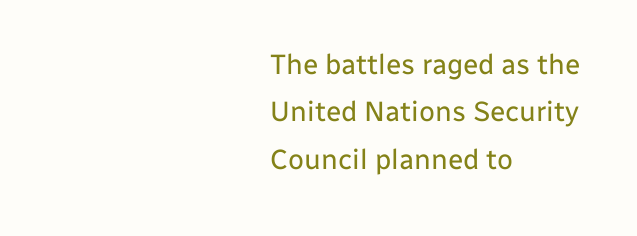The battles raged as the United Nations Security Council planned to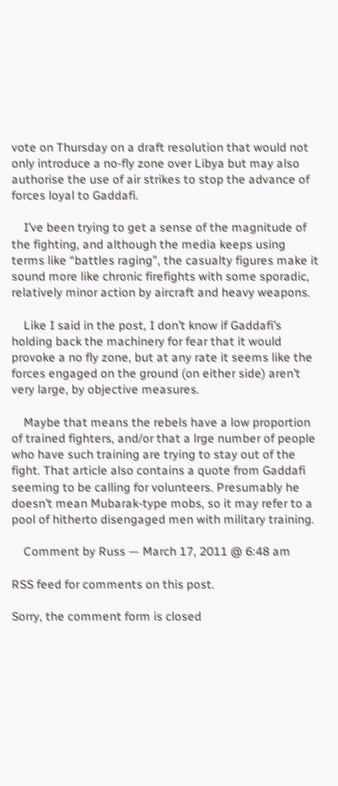vote on Thursday on a draft resolution that would not only introduce a no-fly zone over Libya but may also authorise the use of air strikes to stop the advance of forces loyal to Gaddafi.

    I’ve been trying to get a sense of the magnitude of the fighting, and although the media keeps using terms like “battles raging”, the casualty figures make it sound more like chronic firefights with some sporadic, relatively minor action by aircraft and heavy weapons.

    Like I said in the post, I don’t know if Gaddafi’s holding back the machinery for fear that it would provoke a no fly zone, but at any rate it seems like the forces engaged on the ground (on either side) aren’t very large, by objective measures.

    Maybe that means the rebels have a low proportion of trained fighters, and/or that a lrge number of people who have such training are trying to stay out of the fight. That article also contains a quote from Gaddafi seeming to be calling for volunteers. Presumably he doesn’t mean Mubarak-type mobs, so it may refer to a pool of hitherto disengaged men with military training.

    Comment by Russ — March 17, 2011 @ 6:48 am

RSS feed for comments on this post.

Sorry, the comment form is closed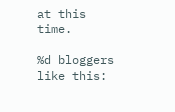at this time.

%d bloggers like this: